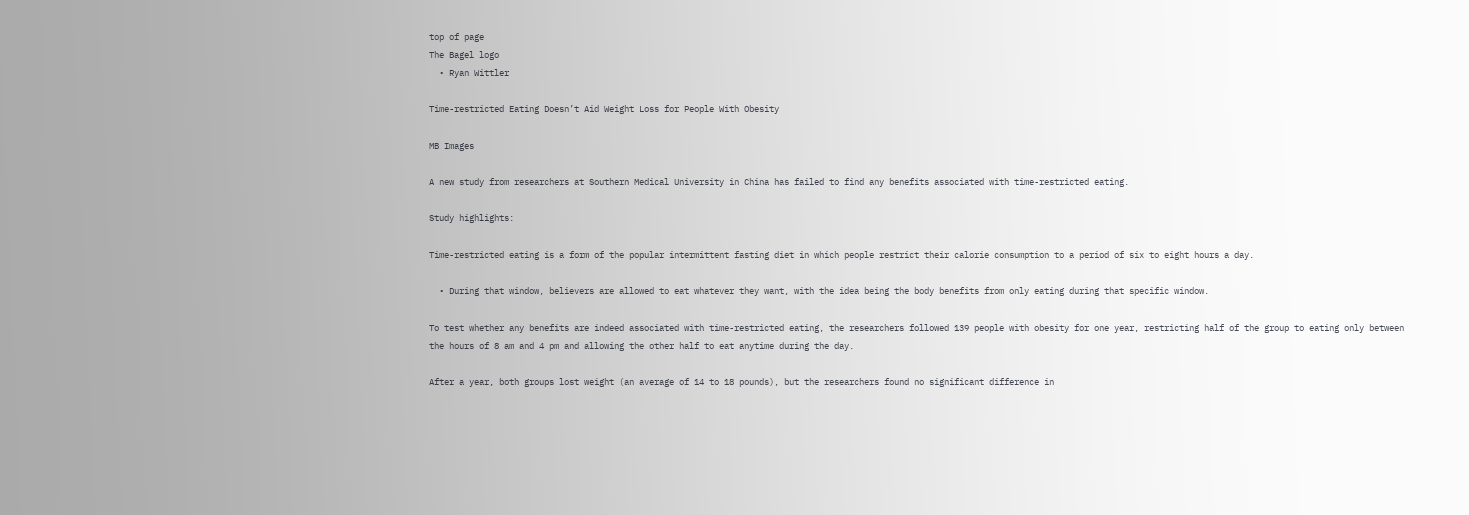top of page
The Bagel logo
  • Ryan Wittler

Time-restricted Eating Doesn’t Aid Weight Loss for People With Obesity

MB Images

A new study from researchers at Southern Medical University in China has failed to find any benefits associated with time-restricted eating.

Study highlights:

Time-restricted eating is a form of the popular intermittent fasting diet in which people restrict their calorie consumption to a period of six to eight hours a day.

  • During that window, believers are allowed to eat whatever they want, with the idea being the body benefits from only eating during that specific window.

To test whether any benefits are indeed associated with time-restricted eating, the researchers followed 139 people with obesity for one year, restricting half of the group to eating only between the hours of 8 am and 4 pm and allowing the other half to eat anytime during the day.

After a year, both groups lost weight (an average of 14 to 18 pounds), but the researchers found no significant difference in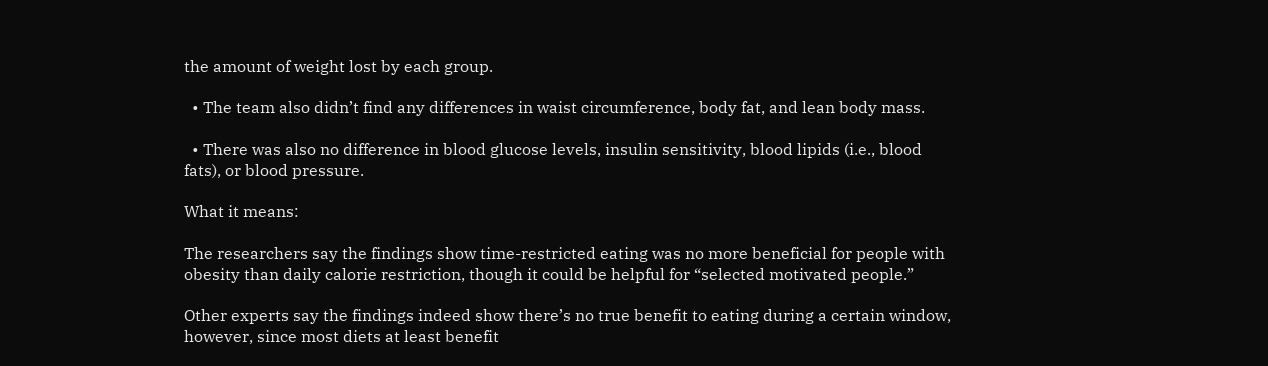the amount of weight lost by each group.

  • The team also didn’t find any differences in waist circumference, body fat, and lean body mass.

  • There was also no difference in blood glucose levels, insulin sensitivity, blood lipids (i.e., blood fats), or blood pressure.

What it means:

The researchers say the findings show time-restricted eating was no more beneficial for people with obesity than daily calorie restriction, though it could be helpful for “selected motivated people.”

Other experts say the findings indeed show there’s no true benefit to eating during a certain window, however, since most diets at least benefit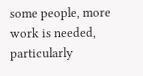some people, more work is needed, particularly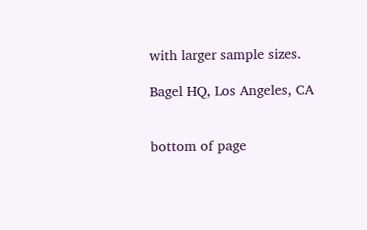with larger sample sizes.

Bagel HQ, Los Angeles, CA


bottom of page